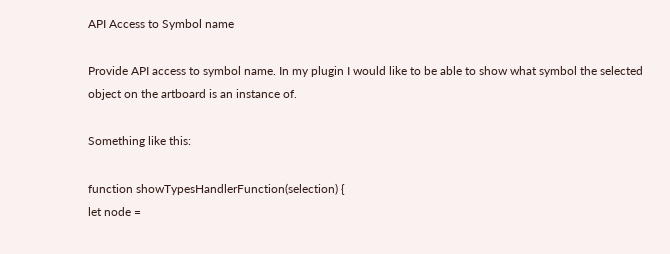API Access to Symbol name

Provide API access to symbol name. In my plugin I would like to be able to show what symbol the selected object on the artboard is an instance of.

Something like this:

function showTypesHandlerFunction(selection) {
let node =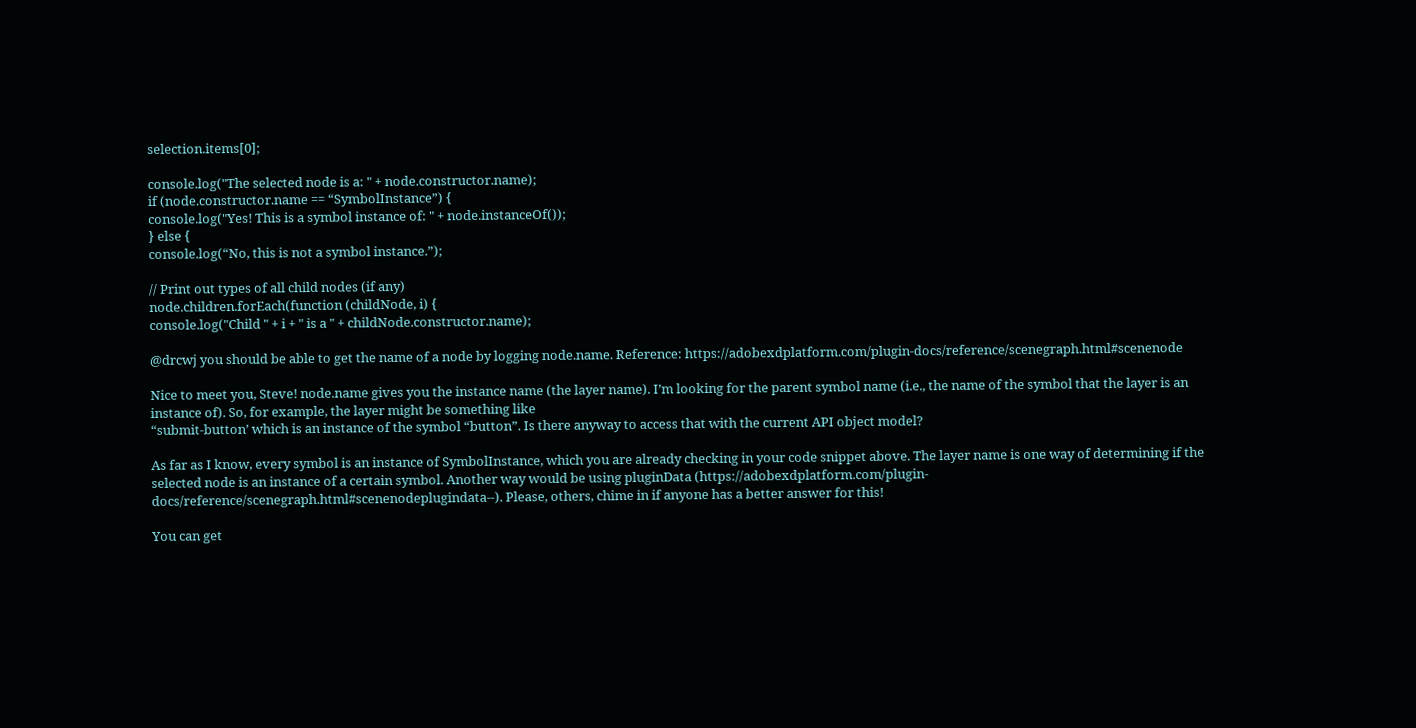selection.items[0];

console.log("The selected node is a: " + node.constructor.name);
if (node.constructor.name == “SymbolInstance”) {
console.log("Yes! This is a symbol instance of: " + node.instanceOf());
} else {
console.log(“No, this is not a symbol instance.”);

// Print out types of all child nodes (if any)
node.children.forEach(function (childNode, i) {
console.log("Child " + i + " is a " + childNode.constructor.name);

@drcwj you should be able to get the name of a node by logging node.name. Reference: https://adobexdplatform.com/plugin-docs/reference/scenegraph.html#scenenode

Nice to meet you, Steve! node.name gives you the instance name (the layer name). I’m looking for the parent symbol name (i.e., the name of the symbol that the layer is an instance of). So, for example, the layer might be something like
“submit-button’ which is an instance of the symbol “button”. Is there anyway to access that with the current API object model?

As far as I know, every symbol is an instance of SymbolInstance, which you are already checking in your code snippet above. The layer name is one way of determining if the selected node is an instance of a certain symbol. Another way would be using pluginData (https://adobexdplatform.com/plugin-docs/reference/scenegraph.html#scenenodeplugindata--). Please, others, chime in if anyone has a better answer for this!

You can get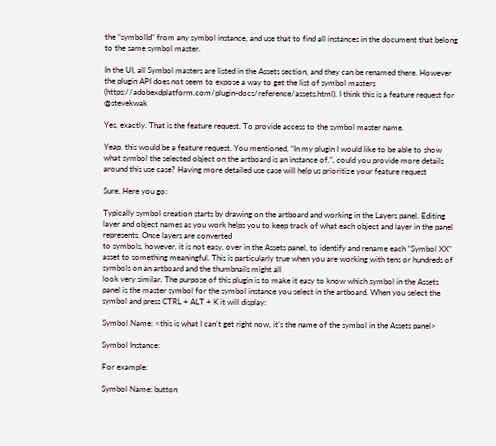the “symbolId” from any symbol instance, and use that to find all instances in the document that belong to the same symbol master.

In the UI, all Symbol masters are listed in the Assets section, and they can be renamed there. However the plugin API does not seem to expose a way to get the list of symbol masters (https://adobexdplatform.com/plugin-docs/reference/assets.html). I think this is a feature request for @stevekwak

Yes, exactly. That is the feature request. To provide access to the symbol master name.

Yeap. this would be a feature request. You mentioned, “In my plugin I would like to be able to show what symbol the selected object on the artboard is an instance of.”, could you provide more details around this use case? Having more detailed use case will help us prioritize your feature request

Sure. Here you go:

Typically symbol creation starts by drawing on the artboard and working in the Layers panel. Editing layer and object names as you work helps you to keep track of what each object and layer in the panel represents. Once layers are converted
to symbols, however, it is not easy, over in the Assets panel, to identify and rename each “Symbol XX” asset to something meaningful. This is particularly true when you are working with tens or hundreds of symbols on an artboard and the thumbnails might all
look very similar. The purpose of this plugin is to make it easy to know which symbol in the Assets panel is the master symbol for the symbol instance you select in the artboard. When you select the symbol and press CTRL + ALT + K it will display:

Symbol Name: <this is what I can’t get right now, it’s the name of the symbol in the Assets panel>

Symbol Instance:

For example:

Symbol Name: button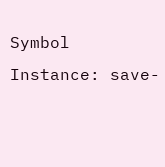Symbol Instance: save-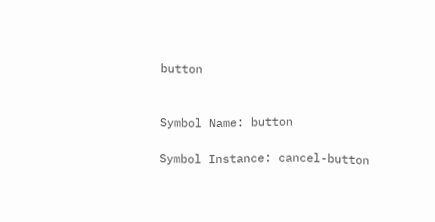button


Symbol Name: button

Symbol Instance: cancel-button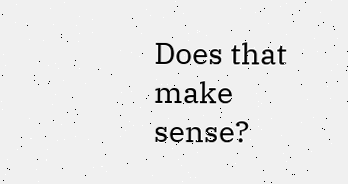Does that make sense?